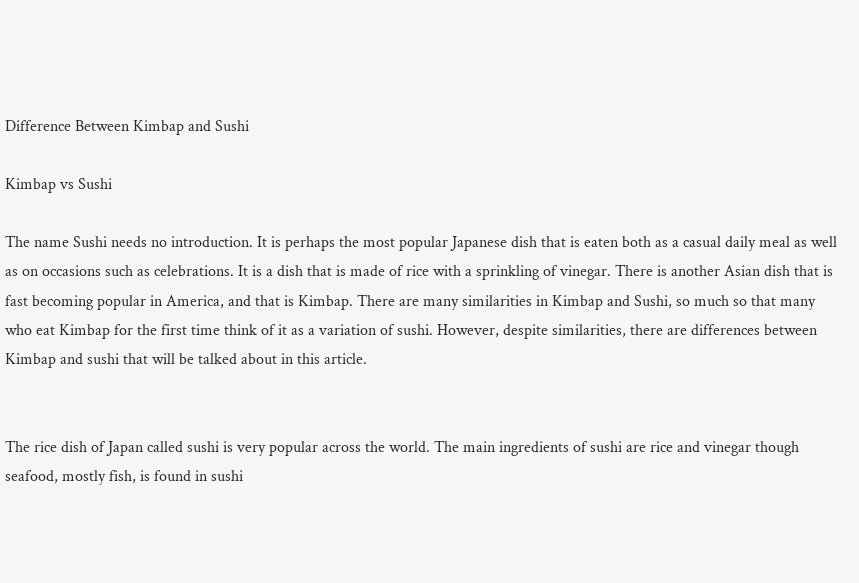Difference Between Kimbap and Sushi

Kimbap vs Sushi

The name Sushi needs no introduction. It is perhaps the most popular Japanese dish that is eaten both as a casual daily meal as well as on occasions such as celebrations. It is a dish that is made of rice with a sprinkling of vinegar. There is another Asian dish that is fast becoming popular in America, and that is Kimbap. There are many similarities in Kimbap and Sushi, so much so that many who eat Kimbap for the first time think of it as a variation of sushi. However, despite similarities, there are differences between Kimbap and sushi that will be talked about in this article.


The rice dish of Japan called sushi is very popular across the world. The main ingredients of sushi are rice and vinegar though seafood, mostly fish, is found in sushi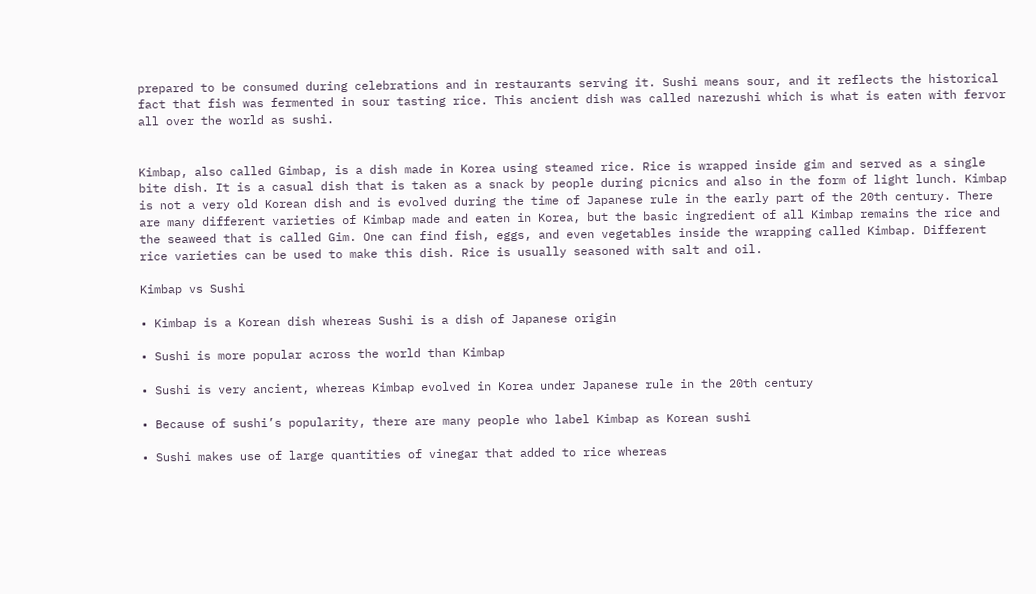prepared to be consumed during celebrations and in restaurants serving it. Sushi means sour, and it reflects the historical fact that fish was fermented in sour tasting rice. This ancient dish was called narezushi which is what is eaten with fervor all over the world as sushi.


Kimbap, also called Gimbap, is a dish made in Korea using steamed rice. Rice is wrapped inside gim and served as a single bite dish. It is a casual dish that is taken as a snack by people during picnics and also in the form of light lunch. Kimbap is not a very old Korean dish and is evolved during the time of Japanese rule in the early part of the 20th century. There are many different varieties of Kimbap made and eaten in Korea, but the basic ingredient of all Kimbap remains the rice and the seaweed that is called Gim. One can find fish, eggs, and even vegetables inside the wrapping called Kimbap. Different rice varieties can be used to make this dish. Rice is usually seasoned with salt and oil.

Kimbap vs Sushi

• Kimbap is a Korean dish whereas Sushi is a dish of Japanese origin

• Sushi is more popular across the world than Kimbap

• Sushi is very ancient, whereas Kimbap evolved in Korea under Japanese rule in the 20th century

• Because of sushi’s popularity, there are many people who label Kimbap as Korean sushi

• Sushi makes use of large quantities of vinegar that added to rice whereas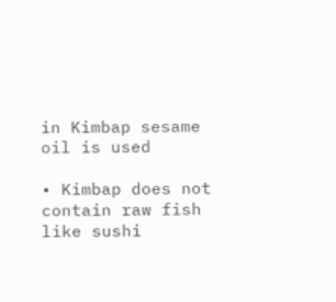in Kimbap sesame oil is used

• Kimbap does not contain raw fish like sushi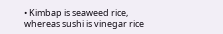• Kimbap is seaweed rice, whereas sushi is vinegar rice